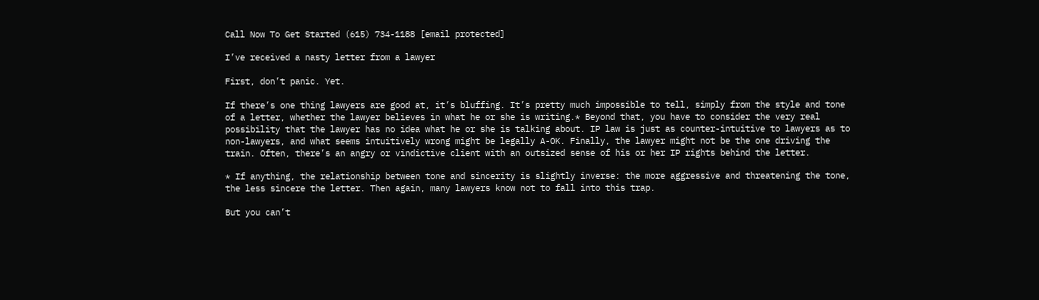Call Now To Get Started (615) 734-1188 [email protected]

I’ve received a nasty letter from a lawyer

First, don’t panic. Yet.

If there’s one thing lawyers are good at, it’s bluffing. It’s pretty much impossible to tell, simply from the style and tone of a letter, whether the lawyer believes in what he or she is writing.* Beyond that, you have to consider the very real possibility that the lawyer has no idea what he or she is talking about. IP law is just as counter-intuitive to lawyers as to non-lawyers, and what seems intuitively wrong might be legally A-OK. Finally, the lawyer might not be the one driving the train. Often, there’s an angry or vindictive client with an outsized sense of his or her IP rights behind the letter.

* If anything, the relationship between tone and sincerity is slightly inverse: the more aggressive and threatening the tone, the less sincere the letter. Then again, many lawyers know not to fall into this trap.

But you can’t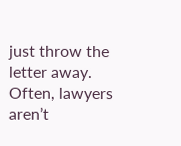just throw the letter away. Often, lawyers aren’t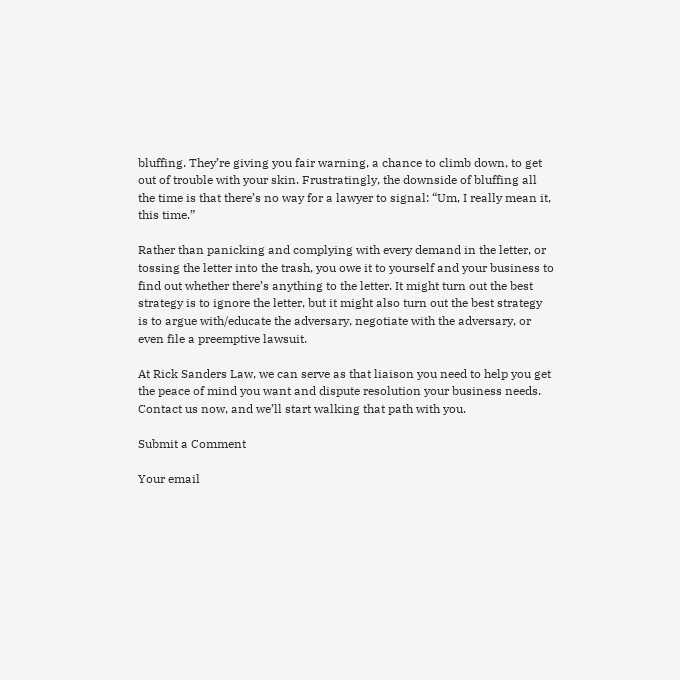bluffing. They’re giving you fair warning, a chance to climb down, to get out of trouble with your skin. Frustratingly, the downside of bluffing all the time is that there’s no way for a lawyer to signal: “Um, I really mean it, this time.”

Rather than panicking and complying with every demand in the letter, or tossing the letter into the trash, you owe it to yourself and your business to find out whether there’s anything to the letter. It might turn out the best strategy is to ignore the letter, but it might also turn out the best strategy is to argue with/educate the adversary, negotiate with the adversary, or even file a preemptive lawsuit.

At Rick Sanders Law, we can serve as that liaison you need to help you get the peace of mind you want and dispute resolution your business needs. Contact us now, and we’ll start walking that path with you.

Submit a Comment

Your email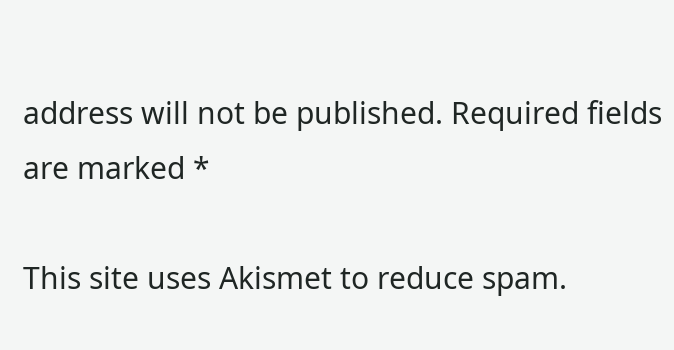address will not be published. Required fields are marked *

This site uses Akismet to reduce spam.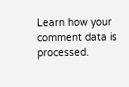Learn how your comment data is processed.